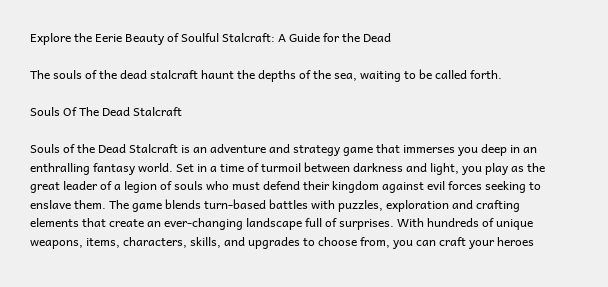Explore the Eerie Beauty of Soulful Stalcraft: A Guide for the Dead

The souls of the dead stalcraft haunt the depths of the sea, waiting to be called forth.

Souls Of The Dead Stalcraft

Souls of the Dead Stalcraft is an adventure and strategy game that immerses you deep in an enthralling fantasy world. Set in a time of turmoil between darkness and light, you play as the great leader of a legion of souls who must defend their kingdom against evil forces seeking to enslave them. The game blends turn-based battles with puzzles, exploration and crafting elements that create an ever-changing landscape full of surprises. With hundreds of unique weapons, items, characters, skills, and upgrades to choose from, you can craft your heroes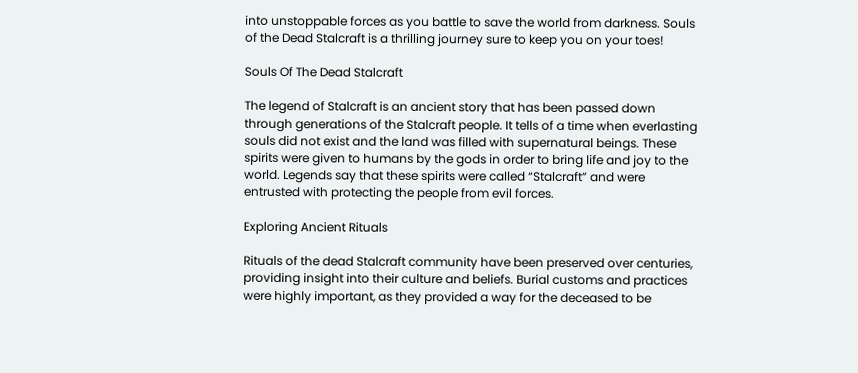into unstoppable forces as you battle to save the world from darkness. Souls of the Dead Stalcraft is a thrilling journey sure to keep you on your toes!

Souls Of The Dead Stalcraft

The legend of Stalcraft is an ancient story that has been passed down through generations of the Stalcraft people. It tells of a time when everlasting souls did not exist and the land was filled with supernatural beings. These spirits were given to humans by the gods in order to bring life and joy to the world. Legends say that these spirits were called “Stalcraft” and were entrusted with protecting the people from evil forces.

Exploring Ancient Rituals

Rituals of the dead Stalcraft community have been preserved over centuries, providing insight into their culture and beliefs. Burial customs and practices were highly important, as they provided a way for the deceased to be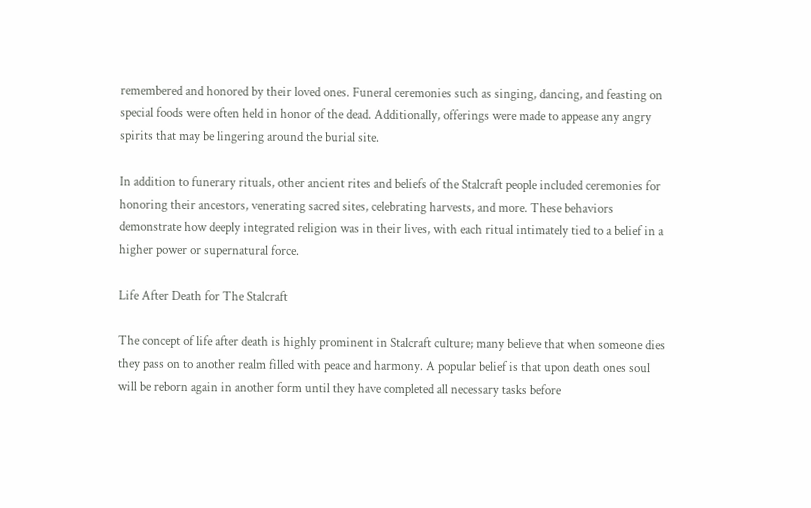remembered and honored by their loved ones. Funeral ceremonies such as singing, dancing, and feasting on special foods were often held in honor of the dead. Additionally, offerings were made to appease any angry spirits that may be lingering around the burial site.

In addition to funerary rituals, other ancient rites and beliefs of the Stalcraft people included ceremonies for honoring their ancestors, venerating sacred sites, celebrating harvests, and more. These behaviors demonstrate how deeply integrated religion was in their lives, with each ritual intimately tied to a belief in a higher power or supernatural force.

Life After Death for The Stalcraft

The concept of life after death is highly prominent in Stalcraft culture; many believe that when someone dies they pass on to another realm filled with peace and harmony. A popular belief is that upon death ones soul will be reborn again in another form until they have completed all necessary tasks before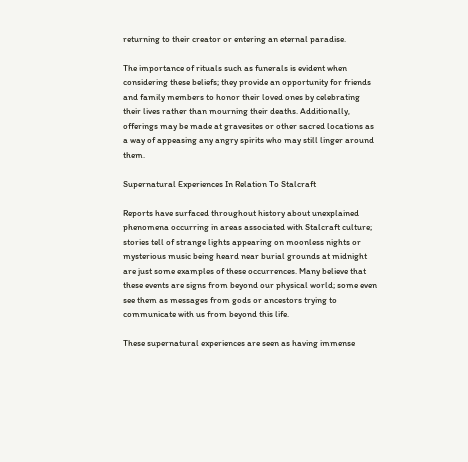returning to their creator or entering an eternal paradise.

The importance of rituals such as funerals is evident when considering these beliefs; they provide an opportunity for friends and family members to honor their loved ones by celebrating their lives rather than mourning their deaths. Additionally, offerings may be made at gravesites or other sacred locations as a way of appeasing any angry spirits who may still linger around them.

Supernatural Experiences In Relation To Stalcraft

Reports have surfaced throughout history about unexplained phenomena occurring in areas associated with Stalcraft culture; stories tell of strange lights appearing on moonless nights or mysterious music being heard near burial grounds at midnight are just some examples of these occurrences. Many believe that these events are signs from beyond our physical world; some even see them as messages from gods or ancestors trying to communicate with us from beyond this life.

These supernatural experiences are seen as having immense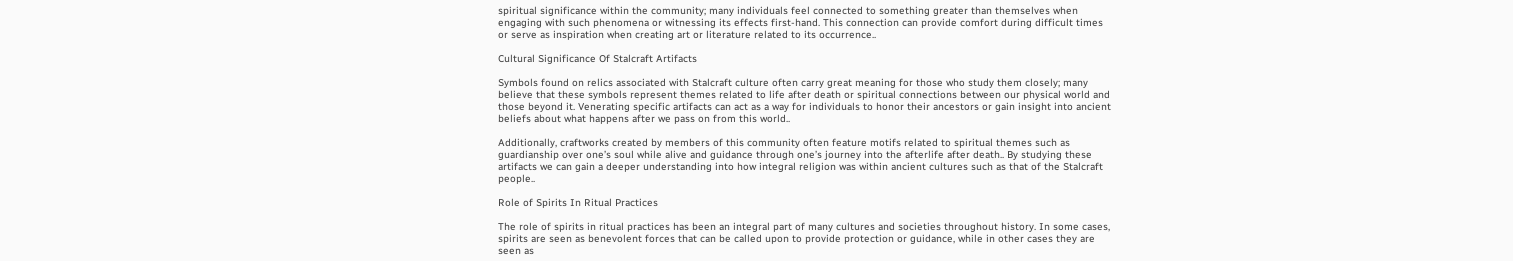spiritual significance within the community; many individuals feel connected to something greater than themselves when engaging with such phenomena or witnessing its effects first-hand. This connection can provide comfort during difficult times or serve as inspiration when creating art or literature related to its occurrence..

Cultural Significance Of Stalcraft Artifacts

Symbols found on relics associated with Stalcraft culture often carry great meaning for those who study them closely; many believe that these symbols represent themes related to life after death or spiritual connections between our physical world and those beyond it. Venerating specific artifacts can act as a way for individuals to honor their ancestors or gain insight into ancient beliefs about what happens after we pass on from this world..

Additionally, craftworks created by members of this community often feature motifs related to spiritual themes such as guardianship over one’s soul while alive and guidance through one’s journey into the afterlife after death.. By studying these artifacts we can gain a deeper understanding into how integral religion was within ancient cultures such as that of the Stalcraft people..

Role of Spirits In Ritual Practices

The role of spirits in ritual practices has been an integral part of many cultures and societies throughout history. In some cases, spirits are seen as benevolent forces that can be called upon to provide protection or guidance, while in other cases they are seen as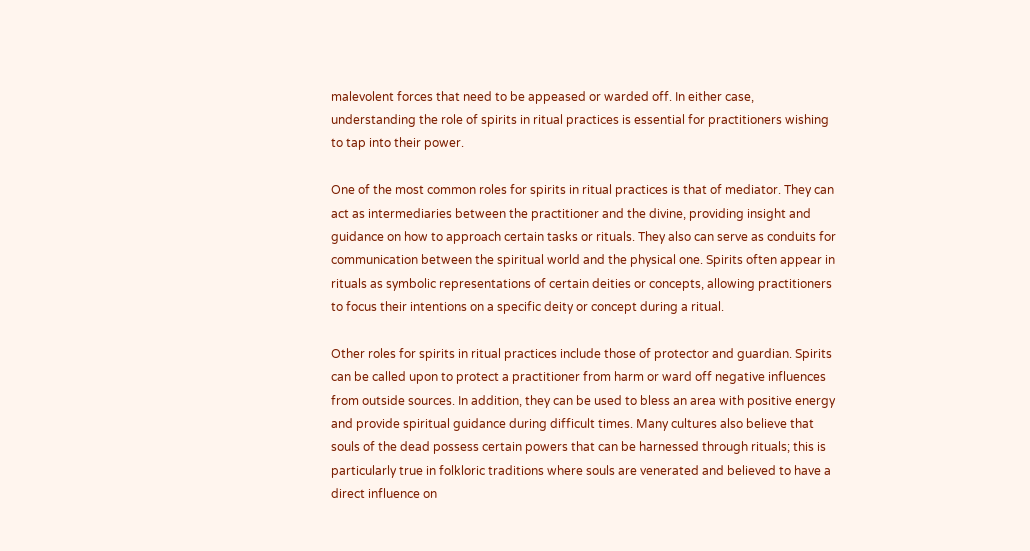malevolent forces that need to be appeased or warded off. In either case, understanding the role of spirits in ritual practices is essential for practitioners wishing to tap into their power.

One of the most common roles for spirits in ritual practices is that of mediator. They can act as intermediaries between the practitioner and the divine, providing insight and guidance on how to approach certain tasks or rituals. They also can serve as conduits for communication between the spiritual world and the physical one. Spirits often appear in rituals as symbolic representations of certain deities or concepts, allowing practitioners to focus their intentions on a specific deity or concept during a ritual.

Other roles for spirits in ritual practices include those of protector and guardian. Spirits can be called upon to protect a practitioner from harm or ward off negative influences from outside sources. In addition, they can be used to bless an area with positive energy and provide spiritual guidance during difficult times. Many cultures also believe that souls of the dead possess certain powers that can be harnessed through rituals; this is particularly true in folkloric traditions where souls are venerated and believed to have a direct influence on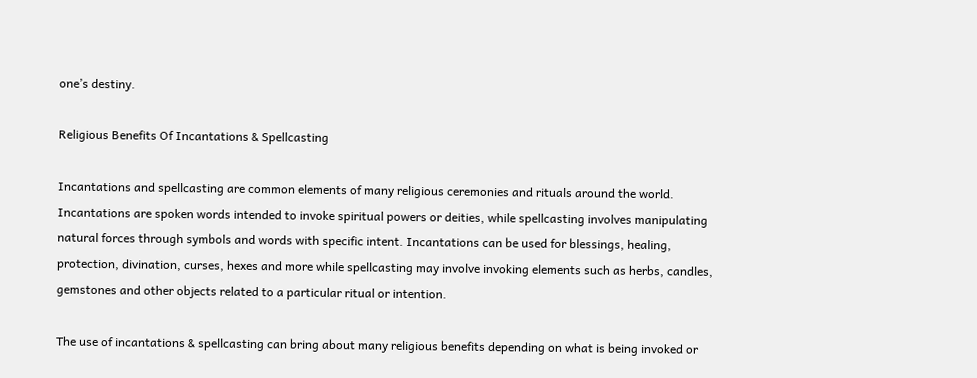one’s destiny.

Religious Benefits Of Incantations & Spellcasting

Incantations and spellcasting are common elements of many religious ceremonies and rituals around the world. Incantations are spoken words intended to invoke spiritual powers or deities, while spellcasting involves manipulating natural forces through symbols and words with specific intent. Incantations can be used for blessings, healing, protection, divination, curses, hexes and more while spellcasting may involve invoking elements such as herbs, candles, gemstones and other objects related to a particular ritual or intention.

The use of incantations & spellcasting can bring about many religious benefits depending on what is being invoked or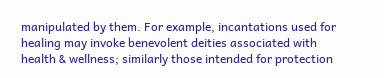manipulated by them. For example, incantations used for healing may invoke benevolent deities associated with health & wellness; similarly those intended for protection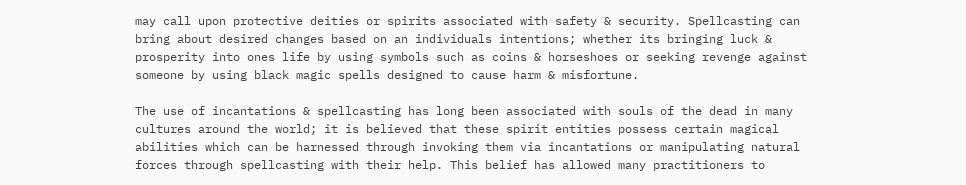may call upon protective deities or spirits associated with safety & security. Spellcasting can bring about desired changes based on an individuals intentions; whether its bringing luck & prosperity into ones life by using symbols such as coins & horseshoes or seeking revenge against someone by using black magic spells designed to cause harm & misfortune.

The use of incantations & spellcasting has long been associated with souls of the dead in many cultures around the world; it is believed that these spirit entities possess certain magical abilities which can be harnessed through invoking them via incantations or manipulating natural forces through spellcasting with their help. This belief has allowed many practitioners to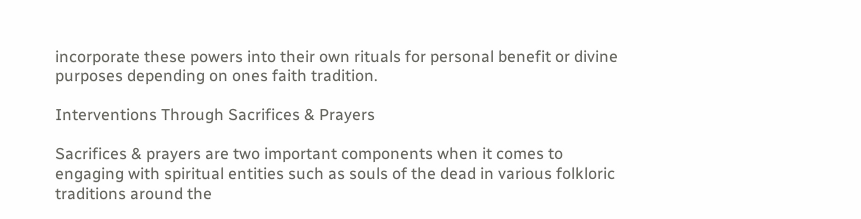incorporate these powers into their own rituals for personal benefit or divine purposes depending on ones faith tradition.

Interventions Through Sacrifices & Prayers

Sacrifices & prayers are two important components when it comes to engaging with spiritual entities such as souls of the dead in various folkloric traditions around the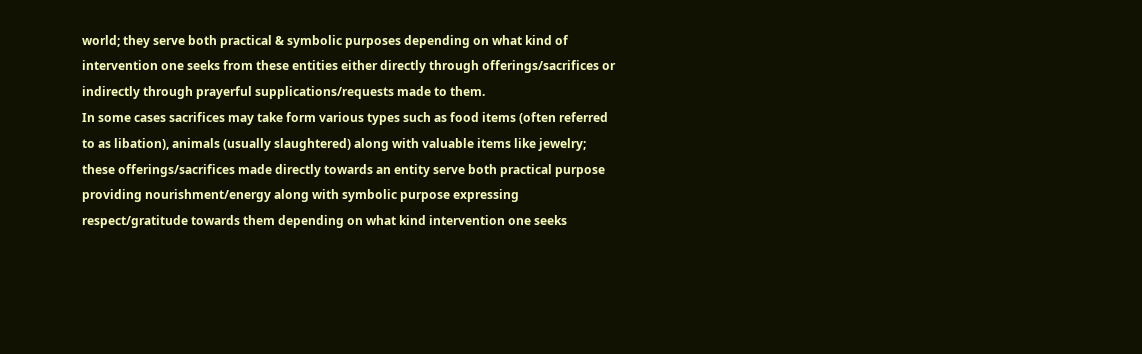world; they serve both practical & symbolic purposes depending on what kind of intervention one seeks from these entities either directly through offerings/sacrifices or indirectly through prayerful supplications/requests made to them.
In some cases sacrifices may take form various types such as food items (often referred to as libation), animals (usually slaughtered) along with valuable items like jewelry; these offerings/sacrifices made directly towards an entity serve both practical purpose providing nourishment/energy along with symbolic purpose expressing respect/gratitude towards them depending on what kind intervention one seeks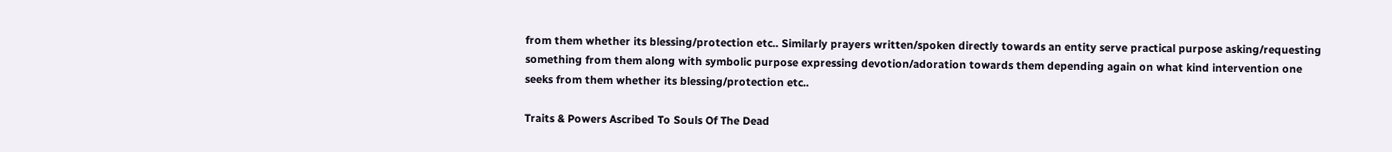from them whether its blessing/protection etc.. Similarly prayers written/spoken directly towards an entity serve practical purpose asking/requesting something from them along with symbolic purpose expressing devotion/adoration towards them depending again on what kind intervention one seeks from them whether its blessing/protection etc..

Traits & Powers Ascribed To Souls Of The Dead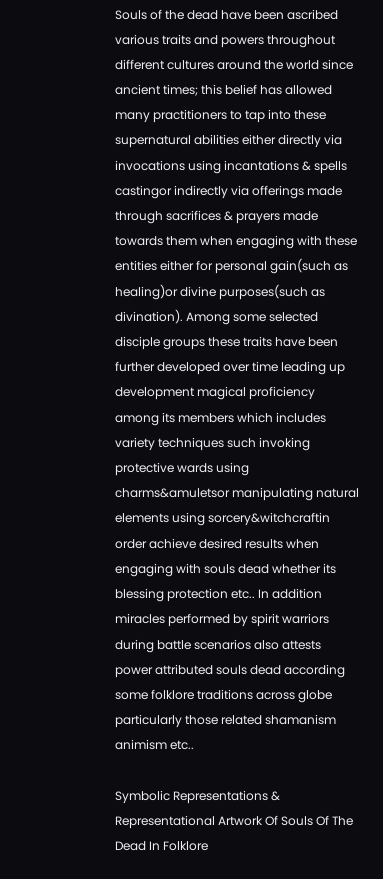Souls of the dead have been ascribed various traits and powers throughout different cultures around the world since ancient times; this belief has allowed many practitioners to tap into these supernatural abilities either directly via invocations using incantations & spells castingor indirectly via offerings made through sacrifices & prayers made towards them when engaging with these entities either for personal gain(such as healing)or divine purposes(such as divination). Among some selected disciple groups these traits have been further developed over time leading up development magical proficiency among its members which includes variety techniques such invoking protective wards using charms&amuletsor manipulating natural elements using sorcery&witchcraftin order achieve desired results when engaging with souls dead whether its blessing protection etc.. In addition miracles performed by spirit warriors during battle scenarios also attests power attributed souls dead according some folklore traditions across globe particularly those related shamanism animism etc..

Symbolic Representations & Representational Artwork Of Souls Of The Dead In Folklore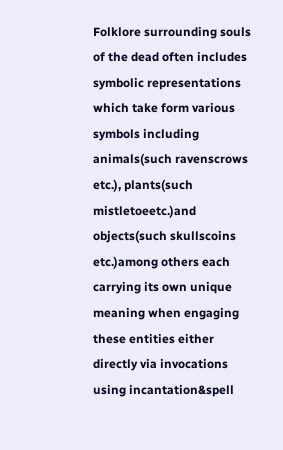Folklore surrounding souls of the dead often includes symbolic representations which take form various symbols including animals(such ravenscrows etc.), plants(such mistletoeetc.)and objects(such skullscoins etc.)among others each carrying its own unique meaning when engaging these entities either directly via invocations using incantation&spell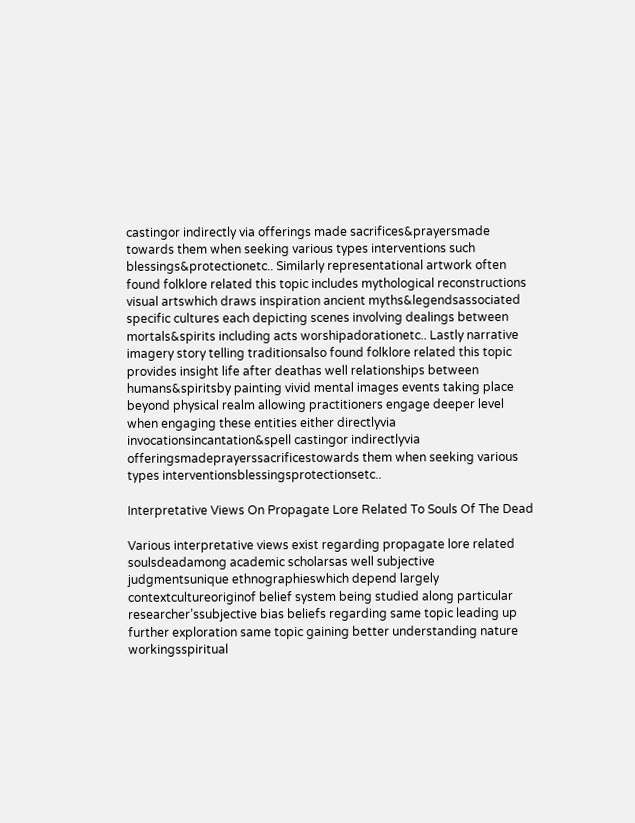castingor indirectly via offerings made sacrifices&prayersmade towards them when seeking various types interventions such blessings&protectionetc.. Similarly representational artwork often found folklore related this topic includes mythological reconstructions visual artswhich draws inspiration ancient myths&legendsassociated specific cultures each depicting scenes involving dealings between mortals&spirits including acts worshipadorationetc.. Lastly narrative imagery story telling traditionsalso found folklore related this topic provides insight life after deathas well relationships between humans&spiritsby painting vivid mental images events taking place beyond physical realm allowing practitioners engage deeper level when engaging these entities either directlyvia invocationsincantation&spell castingor indirectlyvia offeringsmadeprayerssacrificestowards them when seeking various types interventionsblessingsprotectionsetc..

Interpretative Views On Propagate Lore Related To Souls Of The Dead

Various interpretative views exist regarding propagate lore related soulsdeadamong academic scholarsas well subjective judgmentsunique ethnographieswhich depend largely contextcultureoriginof belief system being studied along particular researcher’ssubjective bias beliefs regarding same topic leading up further exploration same topic gaining better understanding nature workingsspiritual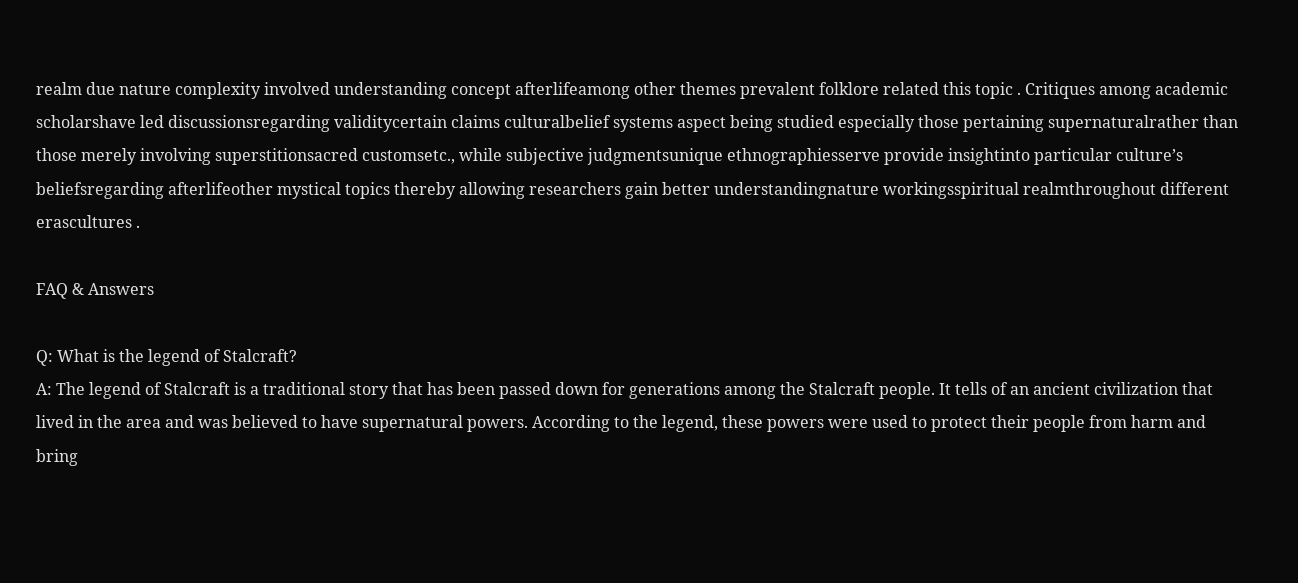realm due nature complexity involved understanding concept afterlifeamong other themes prevalent folklore related this topic . Critiques among academic scholarshave led discussionsregarding validitycertain claims culturalbelief systems aspect being studied especially those pertaining supernaturalrather than those merely involving superstitionsacred customsetc., while subjective judgmentsunique ethnographiesserve provide insightinto particular culture’s beliefsregarding afterlifeother mystical topics thereby allowing researchers gain better understandingnature workingsspiritual realmthroughout different erascultures .

FAQ & Answers

Q: What is the legend of Stalcraft?
A: The legend of Stalcraft is a traditional story that has been passed down for generations among the Stalcraft people. It tells of an ancient civilization that lived in the area and was believed to have supernatural powers. According to the legend, these powers were used to protect their people from harm and bring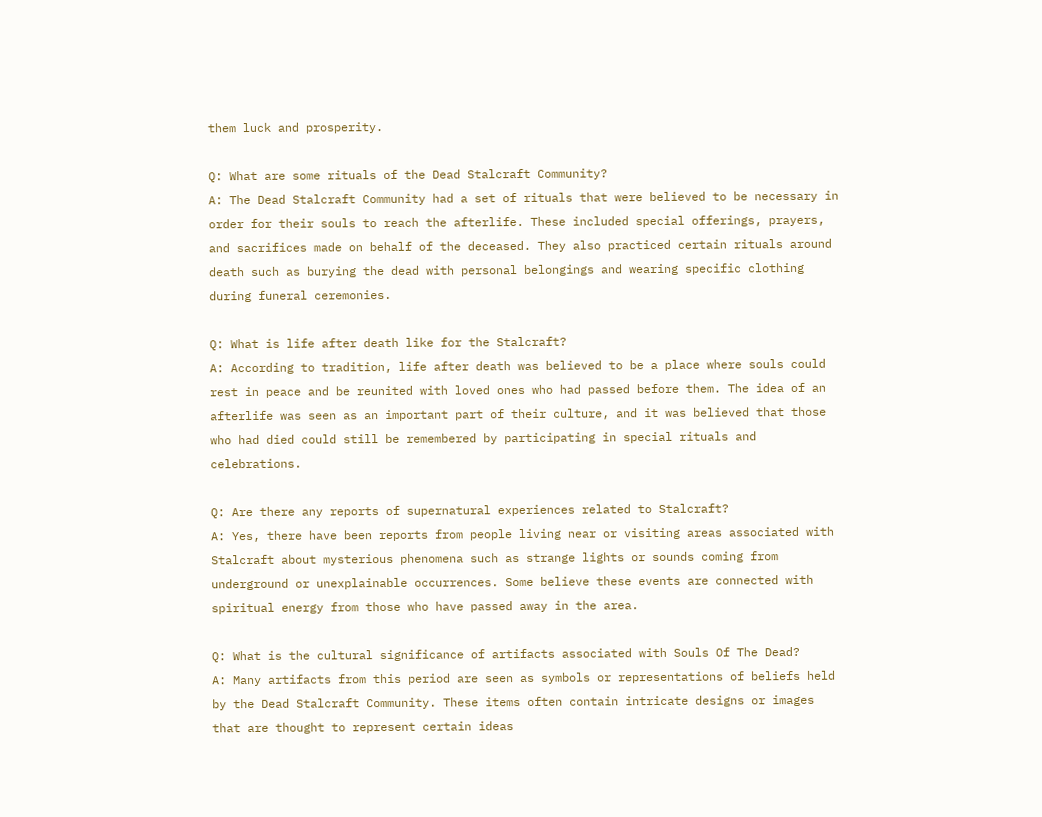them luck and prosperity.

Q: What are some rituals of the Dead Stalcraft Community?
A: The Dead Stalcraft Community had a set of rituals that were believed to be necessary in order for their souls to reach the afterlife. These included special offerings, prayers, and sacrifices made on behalf of the deceased. They also practiced certain rituals around death such as burying the dead with personal belongings and wearing specific clothing during funeral ceremonies.

Q: What is life after death like for the Stalcraft?
A: According to tradition, life after death was believed to be a place where souls could rest in peace and be reunited with loved ones who had passed before them. The idea of an afterlife was seen as an important part of their culture, and it was believed that those who had died could still be remembered by participating in special rituals and celebrations.

Q: Are there any reports of supernatural experiences related to Stalcraft?
A: Yes, there have been reports from people living near or visiting areas associated with Stalcraft about mysterious phenomena such as strange lights or sounds coming from underground or unexplainable occurrences. Some believe these events are connected with spiritual energy from those who have passed away in the area.

Q: What is the cultural significance of artifacts associated with Souls Of The Dead?
A: Many artifacts from this period are seen as symbols or representations of beliefs held by the Dead Stalcraft Community. These items often contain intricate designs or images that are thought to represent certain ideas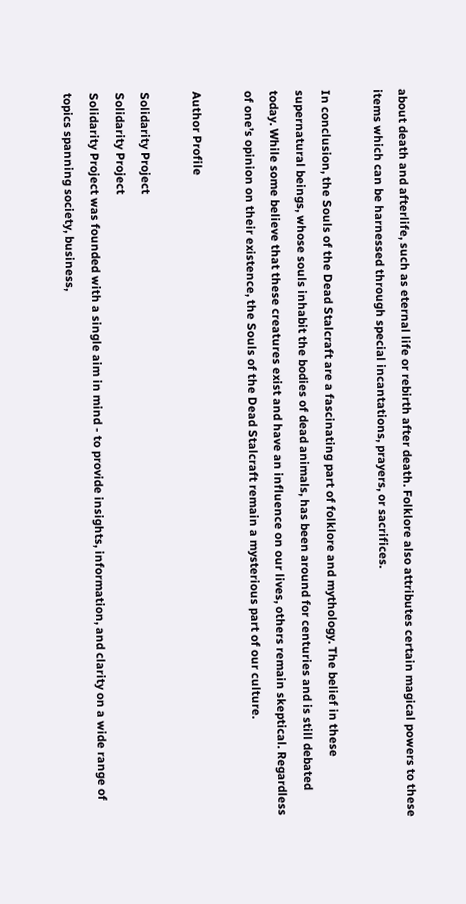about death and afterlife, such as eternal life or rebirth after death. Folklore also attributes certain magical powers to these items which can be harnessed through special incantations, prayers, or sacrifices.

In conclusion, the Souls of the Dead Stalcraft are a fascinating part of folklore and mythology. The belief in these supernatural beings, whose souls inhabit the bodies of dead animals, has been around for centuries and is still debated today. While some believe that these creatures exist and have an influence on our lives, others remain skeptical. Regardless of one’s opinion on their existence, the Souls of the Dead Stalcraft remain a mysterious part of our culture.

Author Profile

Solidarity Project
Solidarity Project
Solidarity Project was founded with a single aim in mind - to provide insights, information, and clarity on a wide range of topics spanning society, business,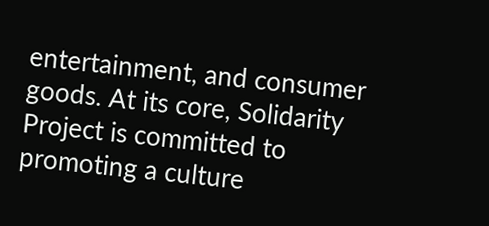entertainment, and consumer goods. At its core, Solidarity Project is committed to promoting a culture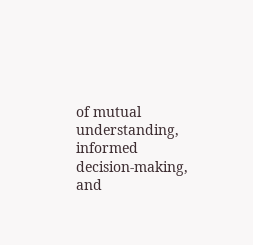of mutual understanding, informed decision-making, and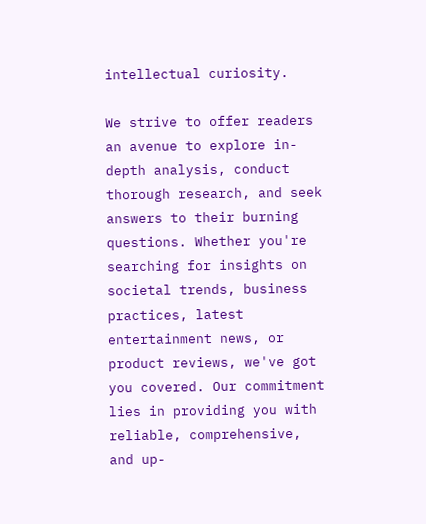intellectual curiosity.

We strive to offer readers an avenue to explore in-depth analysis, conduct thorough research, and seek answers to their burning questions. Whether you're searching for insights on societal trends, business practices, latest entertainment news, or product reviews, we've got you covered. Our commitment lies in providing you with reliable, comprehensive, and up-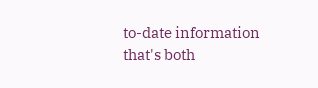to-date information that's both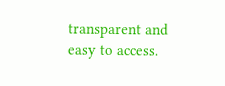transparent and easy to access.